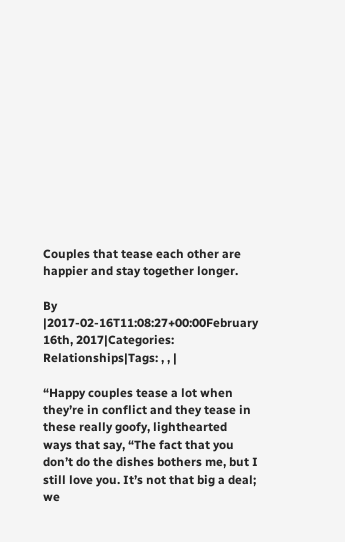Couples that tease each other are happier and stay together longer.

By |2017-02-16T11:08:27+00:00February 16th, 2017|Categories: Relationships|Tags: , , |

“Happy couples tease a lot when they’re in conflict and they tease in these really goofy, lighthearted ways that say, “The fact that you don’t do the dishes bothers me, but I still love you. It’s not that big a deal; we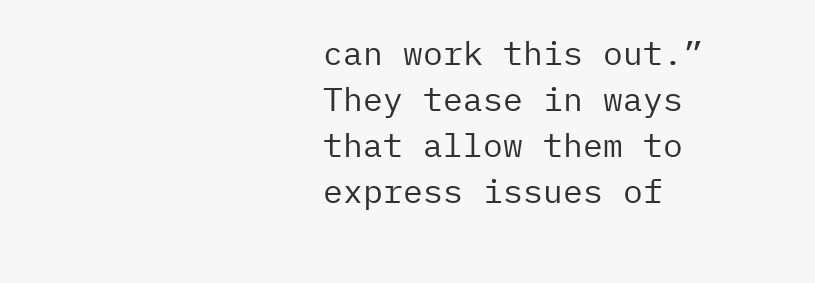can work this out.” They tease in ways that allow them to express issues of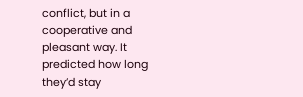conflict, but in a cooperative and pleasant way. It predicted how long they’d stay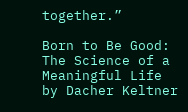together.”

Born to Be Good: The Science of a Meaningful Life by Dacher Keltner